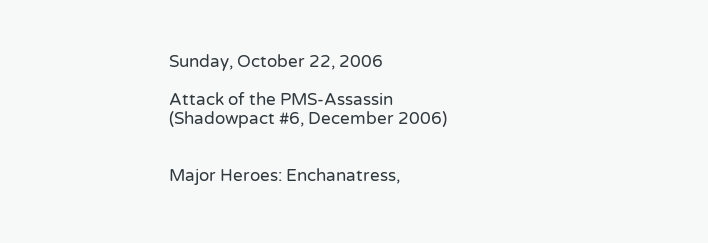Sunday, October 22, 2006

Attack of the PMS-Assassin (Shadowpact #6, December 2006)


Major Heroes: Enchanatress,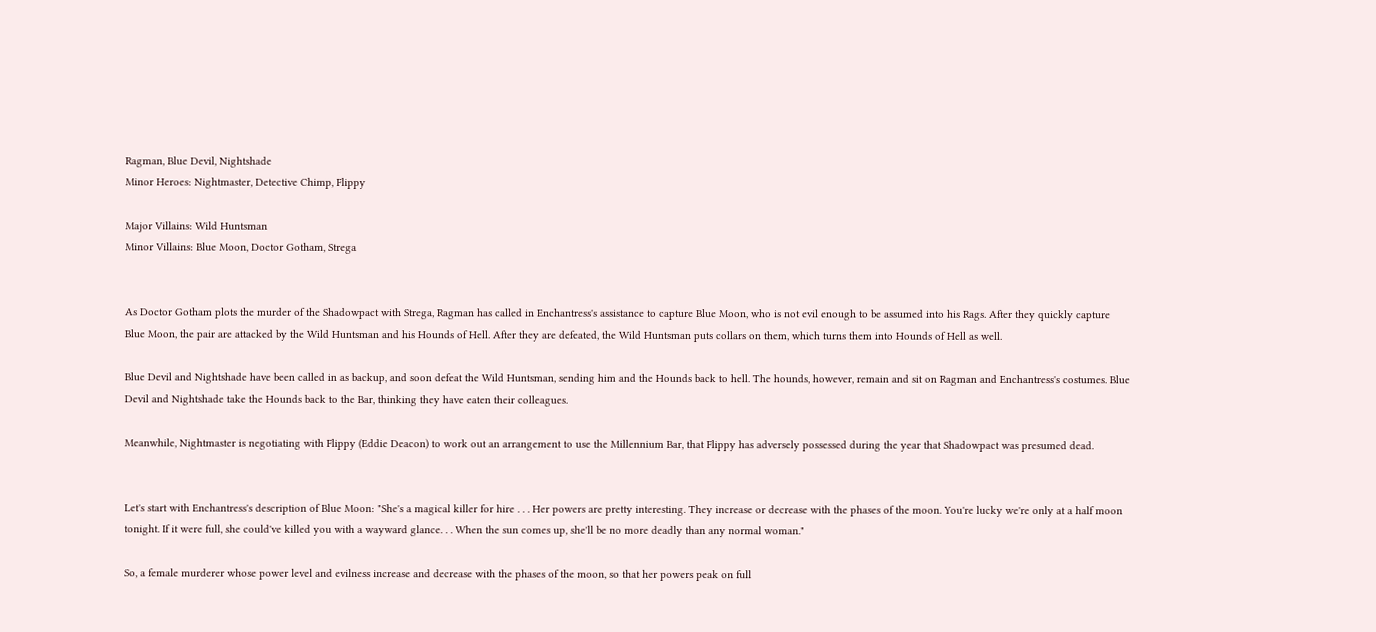Ragman, Blue Devil, Nightshade
Minor Heroes: Nightmaster, Detective Chimp, Flippy

Major Villains: Wild Huntsman
Minor Villains: Blue Moon, Doctor Gotham, Strega


As Doctor Gotham plots the murder of the Shadowpact with Strega, Ragman has called in Enchantress's assistance to capture Blue Moon, who is not evil enough to be assumed into his Rags. After they quickly capture Blue Moon, the pair are attacked by the Wild Huntsman and his Hounds of Hell. After they are defeated, the Wild Huntsman puts collars on them, which turns them into Hounds of Hell as well.

Blue Devil and Nightshade have been called in as backup, and soon defeat the Wild Huntsman, sending him and the Hounds back to hell. The hounds, however, remain and sit on Ragman and Enchantress's costumes. Blue Devil and Nightshade take the Hounds back to the Bar, thinking they have eaten their colleagues.

Meanwhile, Nightmaster is negotiating with Flippy (Eddie Deacon) to work out an arrangement to use the Millennium Bar, that Flippy has adversely possessed during the year that Shadowpact was presumed dead.


Let's start with Enchantress's description of Blue Moon: "She's a magical killer for hire . . . Her powers are pretty interesting. They increase or decrease with the phases of the moon. You're lucky we're only at a half moon tonight. If it were full, she could've killed you with a wayward glance. . . When the sun comes up, she'll be no more deadly than any normal woman."

So, a female murderer whose power level and evilness increase and decrease with the phases of the moon, so that her powers peak on full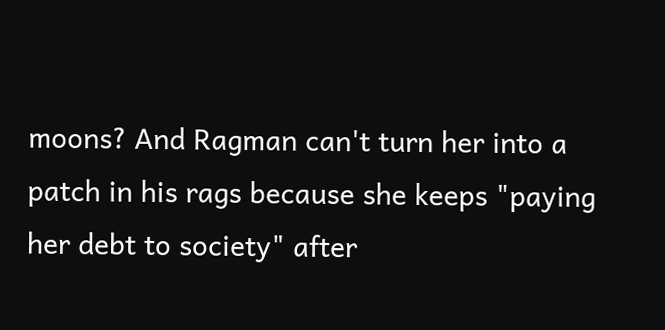moons? And Ragman can't turn her into a patch in his rags because she keeps "paying her debt to society" after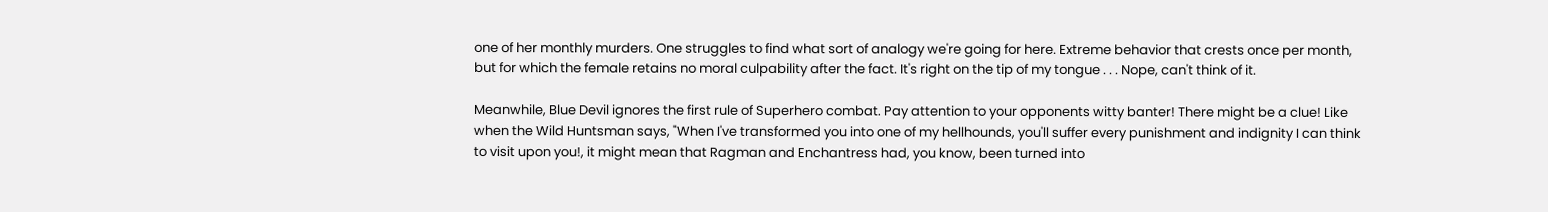one of her monthly murders. One struggles to find what sort of analogy we're going for here. Extreme behavior that crests once per month, but for which the female retains no moral culpability after the fact. It's right on the tip of my tongue . . . Nope, can't think of it.

Meanwhile, Blue Devil ignores the first rule of Superhero combat. Pay attention to your opponents witty banter! There might be a clue! Like when the Wild Huntsman says, "When I've transformed you into one of my hellhounds, you'll suffer every punishment and indignity I can think to visit upon you!, it might mean that Ragman and Enchantress had, you know, been turned into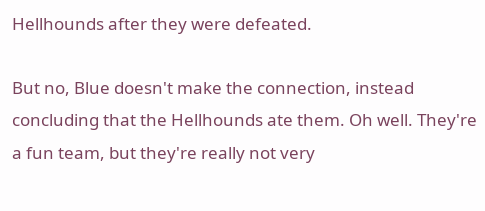Hellhounds after they were defeated.

But no, Blue doesn't make the connection, instead concluding that the Hellhounds ate them. Oh well. They're a fun team, but they're really not very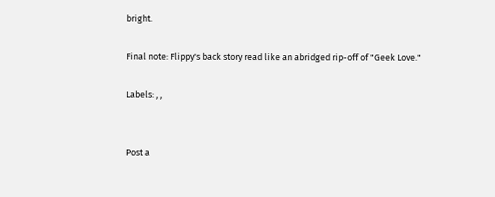bright.

Final note: Flippy's back story read like an abridged rip-off of "Geek Love."

Labels: , ,


Post a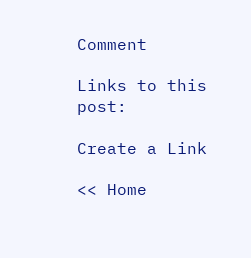Comment

Links to this post:

Create a Link

<< Home